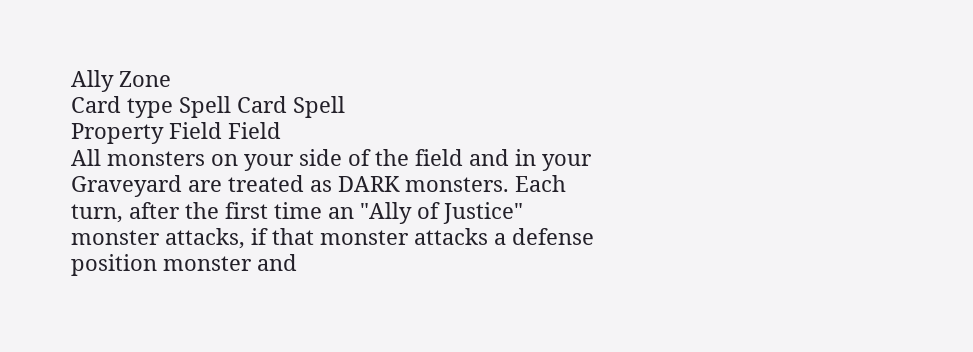Ally Zone
Card type Spell Card Spell
Property Field Field
All monsters on your side of the field and in your Graveyard are treated as DARK monsters. Each turn, after the first time an "Ally of Justice" monster attacks, if that monster attacks a defense position monster and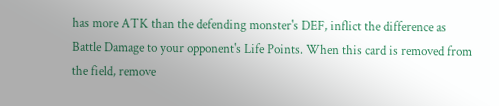has more ATK than the defending monster's DEF, inflict the difference as Battle Damage to your opponent's Life Points. When this card is removed from the field, remove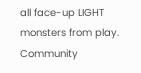all face-up LIGHT monsters from play.
Community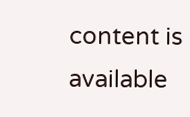content is available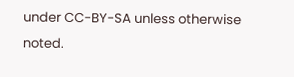under CC-BY-SA unless otherwise noted.